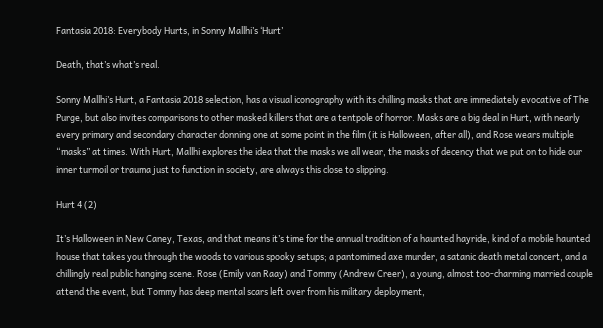Fantasia 2018: Everybody Hurts, in Sonny Mallhi’s ‘Hurt’

Death, that’s what’s real.

Sonny Mallhi’s Hurt, a Fantasia 2018 selection, has a visual iconography with its chilling masks that are immediately evocative of The Purge, but also invites comparisons to other masked killers that are a tentpole of horror. Masks are a big deal in Hurt, with nearly every primary and secondary character donning one at some point in the film (it is Halloween, after all), and Rose wears multiple “masks” at times. With Hurt, Mallhi explores the idea that the masks we all wear, the masks of decency that we put on to hide our inner turmoil or trauma just to function in society, are always this close to slipping.

Hurt 4 (2)

It’s Halloween in New Caney, Texas, and that means it’s time for the annual tradition of a haunted hayride, kind of a mobile haunted house that takes you through the woods to various spooky setups; a pantomimed axe murder, a satanic death metal concert, and a chillingly real public hanging scene. Rose (Emily van Raay) and Tommy (Andrew Creer), a young, almost too-charming married couple attend the event, but Tommy has deep mental scars left over from his military deployment,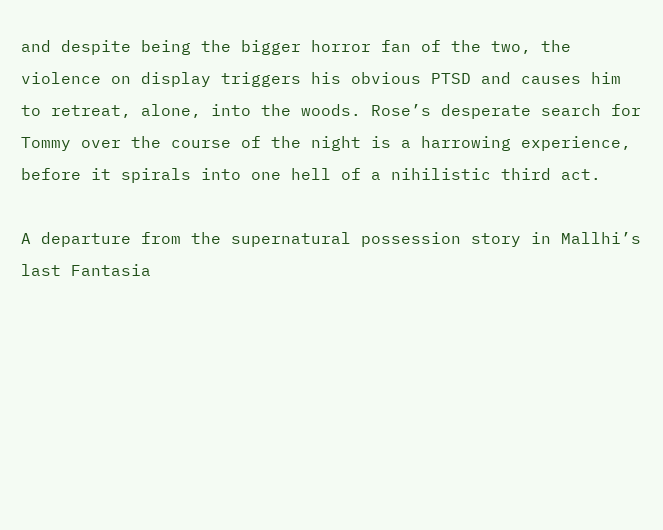and despite being the bigger horror fan of the two, the violence on display triggers his obvious PTSD and causes him to retreat, alone, into the woods. Rose’s desperate search for Tommy over the course of the night is a harrowing experience, before it spirals into one hell of a nihilistic third act.

A departure from the supernatural possession story in Mallhi’s last Fantasia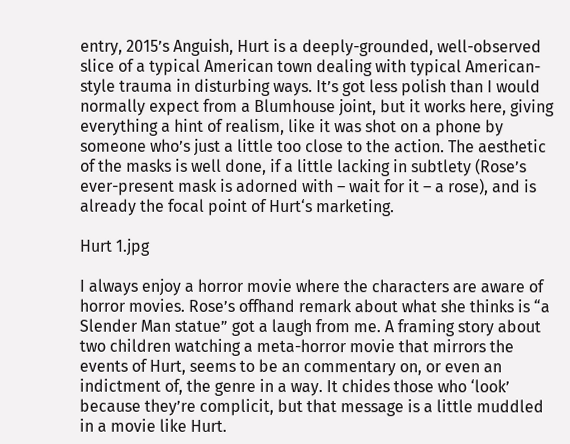entry, 2015’s Anguish, Hurt is a deeply-grounded, well-observed slice of a typical American town dealing with typical American-style trauma in disturbing ways. It’s got less polish than I would normally expect from a Blumhouse joint, but it works here, giving everything a hint of realism, like it was shot on a phone by someone who’s just a little too close to the action. The aesthetic of the masks is well done, if a little lacking in subtlety (Rose’s ever-present mask is adorned with – wait for it – a rose), and is already the focal point of Hurt‘s marketing.

Hurt 1.jpg

I always enjoy a horror movie where the characters are aware of horror movies. Rose’s offhand remark about what she thinks is “a Slender Man statue” got a laugh from me. A framing story about two children watching a meta-horror movie that mirrors the events of Hurt, seems to be an commentary on, or even an indictment of, the genre in a way. It chides those who ‘look’ because they’re complicit, but that message is a little muddled in a movie like Hurt.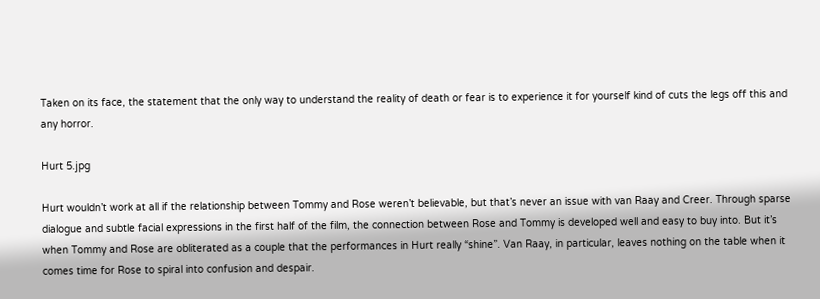Taken on its face, the statement that the only way to understand the reality of death or fear is to experience it for yourself kind of cuts the legs off this and any horror.

Hurt 5.jpg

Hurt wouldn’t work at all if the relationship between Tommy and Rose weren’t believable, but that’s never an issue with van Raay and Creer. Through sparse dialogue and subtle facial expressions in the first half of the film, the connection between Rose and Tommy is developed well and easy to buy into. But it’s when Tommy and Rose are obliterated as a couple that the performances in Hurt really “shine”. Van Raay, in particular, leaves nothing on the table when it comes time for Rose to spiral into confusion and despair.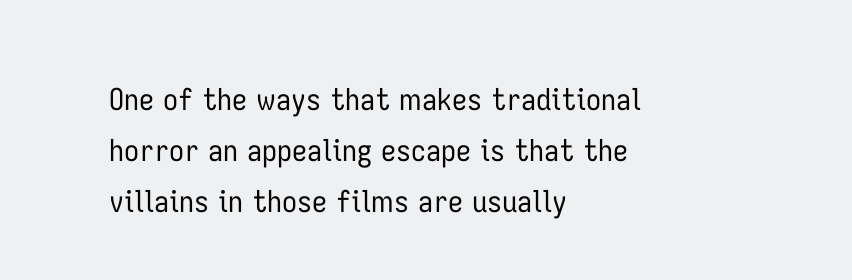One of the ways that makes traditional horror an appealing escape is that the villains in those films are usually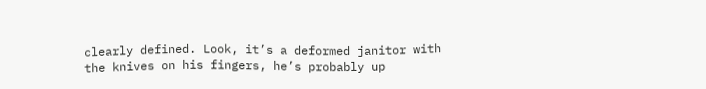clearly defined. Look, it’s a deformed janitor with the knives on his fingers, he’s probably up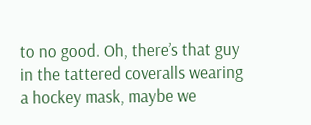to no good. Oh, there’s that guy in the tattered coveralls wearing a hockey mask, maybe we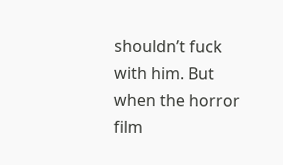shouldn’t fuck with him. But when the horror film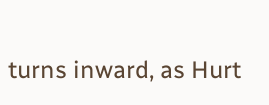turns inward, as Hurt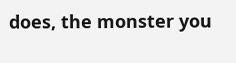does, the monster you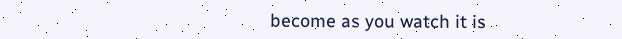become as you watch it is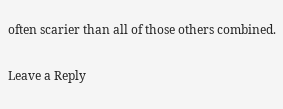often scarier than all of those others combined.

Leave a Reply